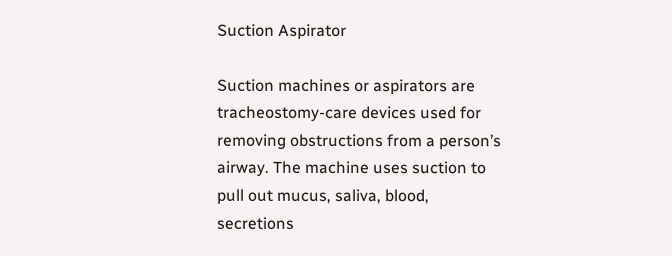Suction Aspirator

Suction machines or aspirators are tracheostomy-care devices used for removing obstructions from a person’s airway. The machine uses suction to pull out mucus, saliva, blood, secretions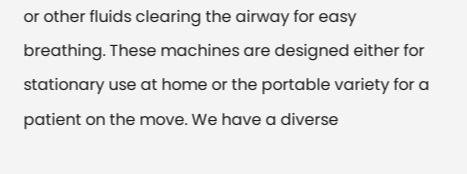or other fluids clearing the airway for easy breathing. These machines are designed either for stationary use at home or the portable variety for a patient on the move. We have a diverse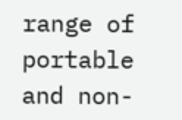range of portable and non-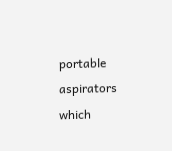portable aspirators which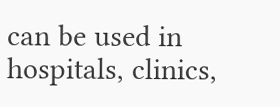can be used in hospitals, clinics,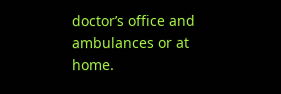doctor’s office and ambulances or at home.